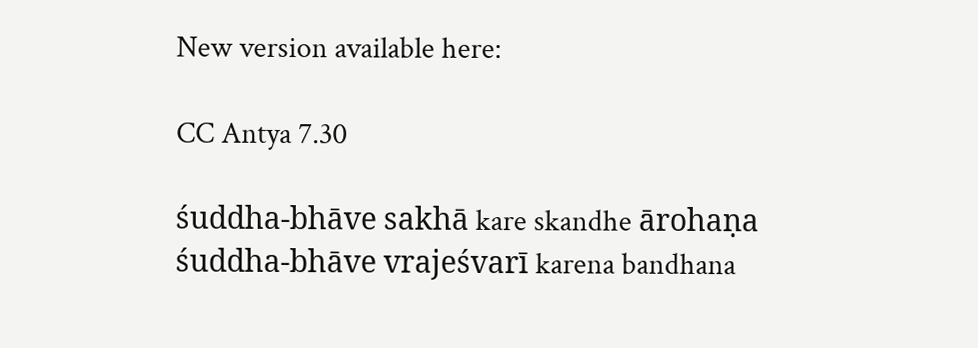New version available here:

CC Antya 7.30

śuddha-bhāve sakhā kare skandhe ārohaṇa
śuddha-bhāve vrajeśvarī karena bandhana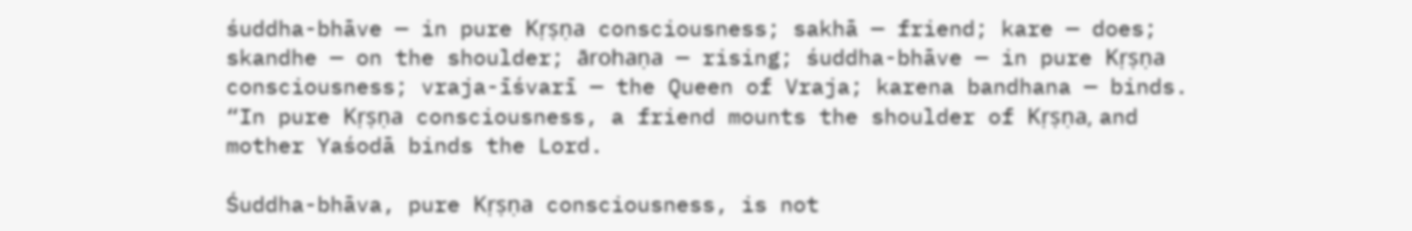śuddha-bhāve — in pure Kṛṣṇa consciousness; sakhā — friend; kare — does; skandhe — on the shoulder; ārohaṇa — rising; śuddha-bhāve — in pure Kṛṣṇa consciousness; vraja-īśvarī — the Queen of Vraja; karena bandhana — binds.
“In pure Kṛṣṇa consciousness, a friend mounts the shoulder of Kṛṣṇa, and mother Yaśodā binds the Lord.

Śuddha-bhāva, pure Kṛṣṇa consciousness, is not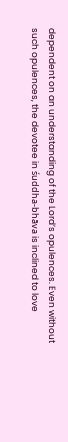dependent on an understanding of the Lord’s opulences. Even without such opulences, the devotee in śuddha-bhāva is inclined to love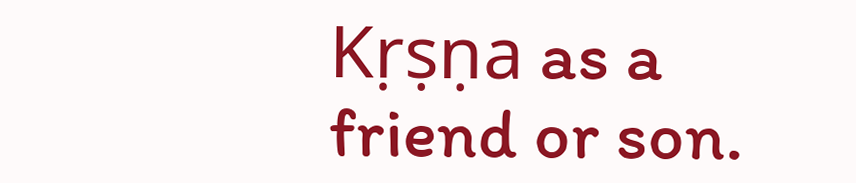Kṛṣṇa as a friend or son.